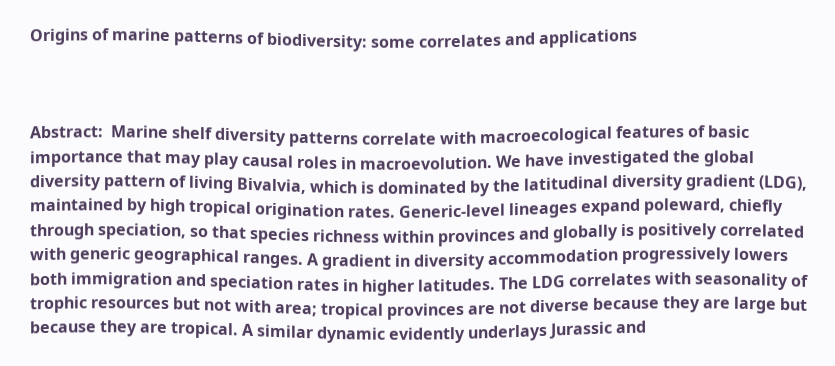Origins of marine patterns of biodiversity: some correlates and applications



Abstract:  Marine shelf diversity patterns correlate with macroecological features of basic importance that may play causal roles in macroevolution. We have investigated the global diversity pattern of living Bivalvia, which is dominated by the latitudinal diversity gradient (LDG), maintained by high tropical origination rates. Generic-level lineages expand poleward, chiefly through speciation, so that species richness within provinces and globally is positively correlated with generic geographical ranges. A gradient in diversity accommodation progressively lowers both immigration and speciation rates in higher latitudes. The LDG correlates with seasonality of trophic resources but not with area; tropical provinces are not diverse because they are large but because they are tropical. A similar dynamic evidently underlays Jurassic and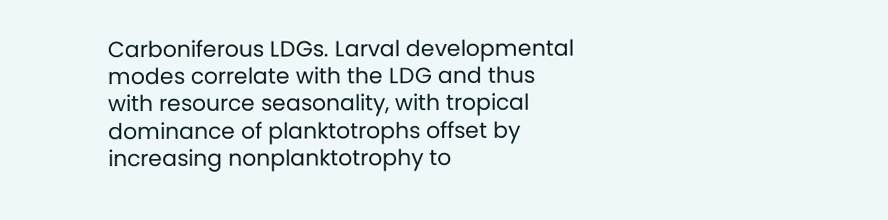Carboniferous LDGs. Larval developmental modes correlate with the LDG and thus with resource seasonality, with tropical dominance of planktotrophs offset by increasing nonplanktotrophy to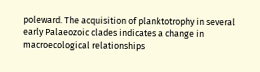poleward. The acquisition of planktotrophy in several early Palaeozoic clades indicates a change in macroecological relationships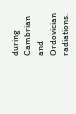during Cambrian and Ordovician radiations.